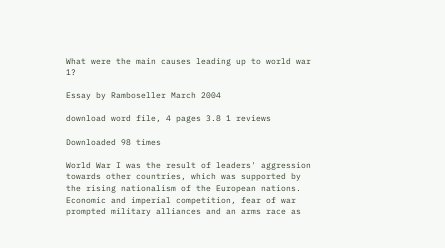What were the main causes leading up to world war 1?

Essay by Ramboseller March 2004

download word file, 4 pages 3.8 1 reviews

Downloaded 98 times

World War I was the result of leaders' aggression towards other countries, which was supported by the rising nationalism of the European nations. Economic and imperial competition, fear of war prompted military alliances and an arms race as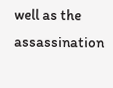well as the assassination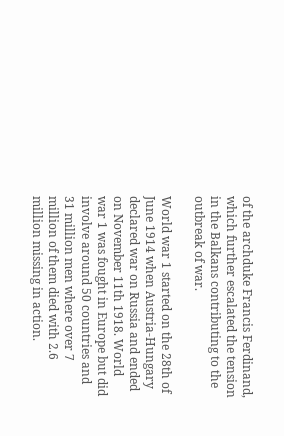of the archduke Francis Ferdinand, which further escalated the tension in the Balkans contributing to the outbreak of war.

World war 1 started on the 28th of June 1914 when Austria-Hungary declared war on Russia and ended on November 11th 1918. World war 1 was fought in Europe but did involve around 50 countries and 31 million men where over 7 million of them died with 2.6 million missing in action.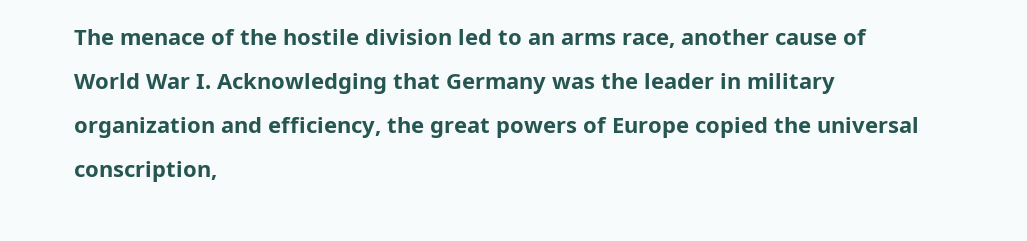The menace of the hostile division led to an arms race, another cause of World War I. Acknowledging that Germany was the leader in military organization and efficiency, the great powers of Europe copied the universal conscription,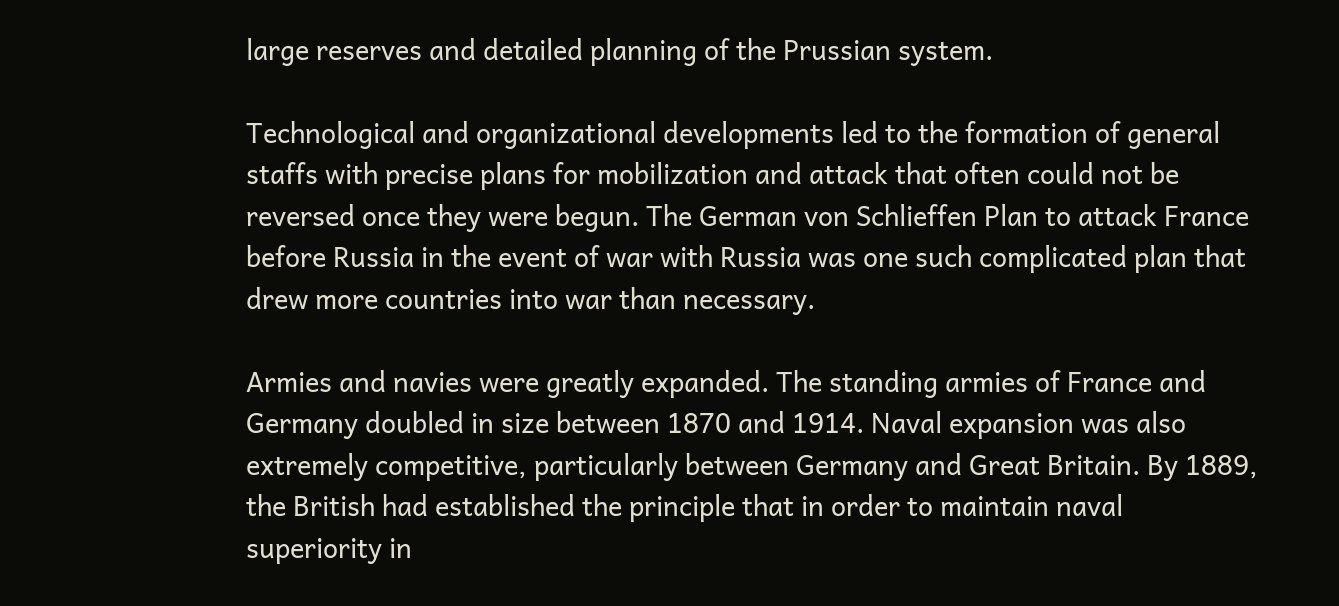large reserves and detailed planning of the Prussian system.

Technological and organizational developments led to the formation of general staffs with precise plans for mobilization and attack that often could not be reversed once they were begun. The German von Schlieffen Plan to attack France before Russia in the event of war with Russia was one such complicated plan that drew more countries into war than necessary.

Armies and navies were greatly expanded. The standing armies of France and Germany doubled in size between 1870 and 1914. Naval expansion was also extremely competitive, particularly between Germany and Great Britain. By 1889, the British had established the principle that in order to maintain naval superiority in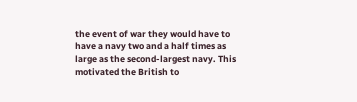the event of war they would have to have a navy two and a half times as large as the second-largest navy. This motivated the British to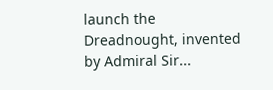launch the Dreadnought, invented by Admiral Sir...